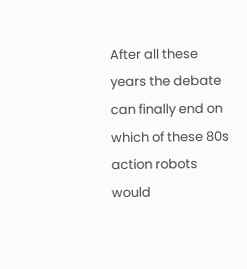After all these years the debate can finally end on which of these 80s action robots would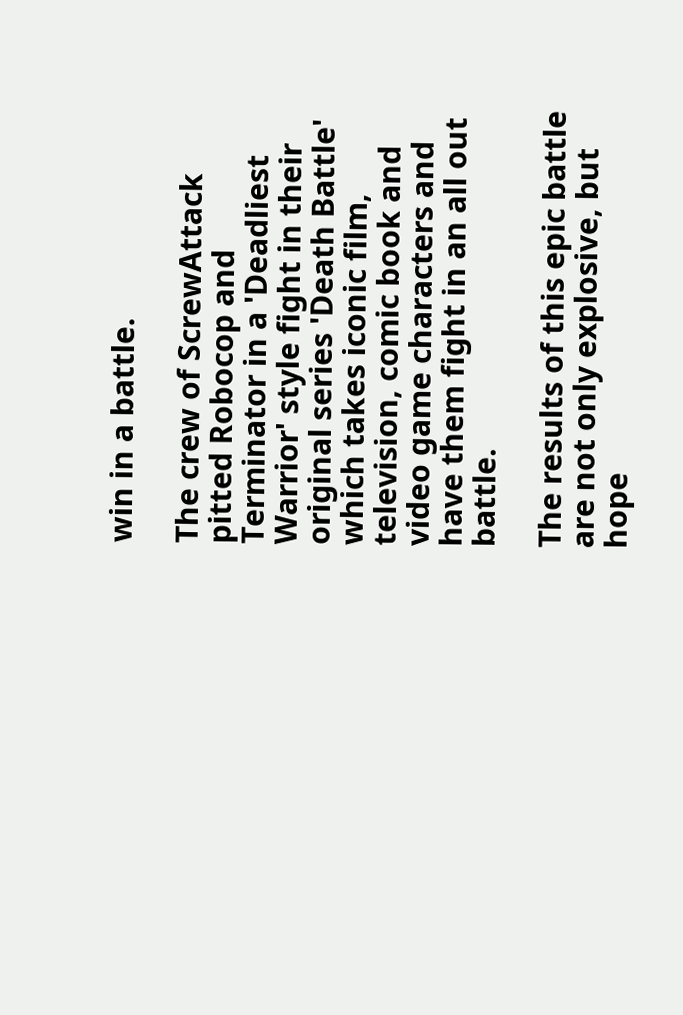win in a battle.

The crew of ScrewAttack pitted Robocop and Terminator in a 'Deadliest Warrior' style fight in their original series 'Death Battle' which takes iconic film, television, comic book and video game characters and have them fight in an all out battle.

The results of this epic battle are not only explosive, but hope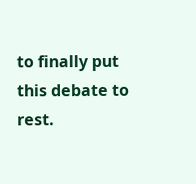to finally put this debate to rest.